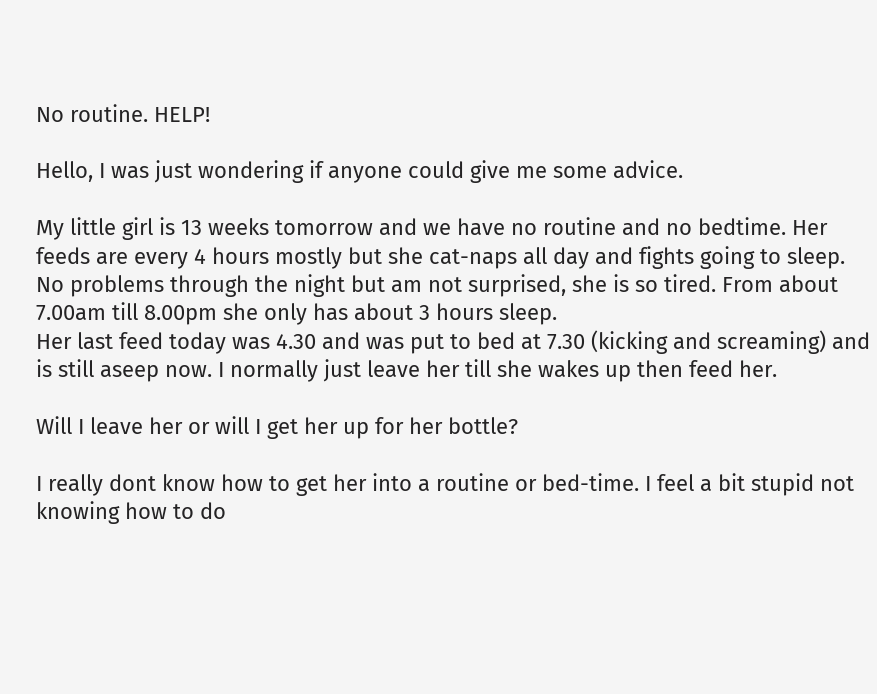No routine. HELP!

Hello, I was just wondering if anyone could give me some advice.

My little girl is 13 weeks tomorrow and we have no routine and no bedtime. Her feeds are every 4 hours mostly but she cat-naps all day and fights going to sleep. No problems through the night but am not surprised, she is so tired. From about 7.00am till 8.00pm she only has about 3 hours sleep.
Her last feed today was 4.30 and was put to bed at 7.30 (kicking and screaming) and is still aseep now. I normally just leave her till she wakes up then feed her.

Will I leave her or will I get her up for her bottle?

I really dont know how to get her into a routine or bed-time. I feel a bit stupid not knowing how to do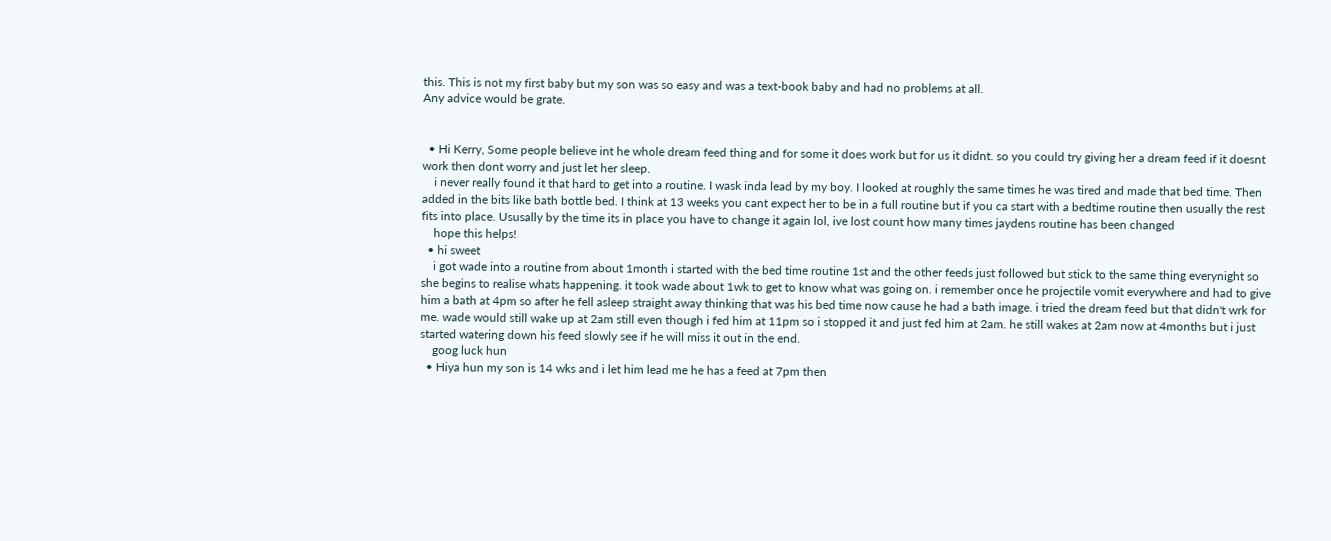this. This is not my first baby but my son was so easy and was a text-book baby and had no problems at all.
Any advice would be grate.


  • Hi Kerry, Some people believe int he whole dream feed thing and for some it does work but for us it didnt. so you could try giving her a dream feed if it doesnt work then dont worry and just let her sleep.
    i never really found it that hard to get into a routine. I wask inda lead by my boy. I looked at roughly the same times he was tired and made that bed time. Then added in the bits like bath bottle bed. I think at 13 weeks you cant expect her to be in a full routine but if you ca start with a bedtime routine then usually the rest fits into place. Ususally by the time its in place you have to change it again lol, ive lost count how many times jaydens routine has been changed
    hope this helps!
  • hi sweet
    i got wade into a routine from about 1month i started with the bed time routine 1st and the other feeds just followed but stick to the same thing everynight so she begins to realise whats happening. it took wade about 1wk to get to know what was going on. i remember once he projectile vomit everywhere and had to give him a bath at 4pm so after he fell asleep straight away thinking that was his bed time now cause he had a bath image. i tried the dream feed but that didn't wrk for me. wade would still wake up at 2am still even though i fed him at 11pm so i stopped it and just fed him at 2am. he still wakes at 2am now at 4months but i just started watering down his feed slowly see if he will miss it out in the end.
    goog luck hun
  • Hiya hun my son is 14 wks and i let him lead me he has a feed at 7pm then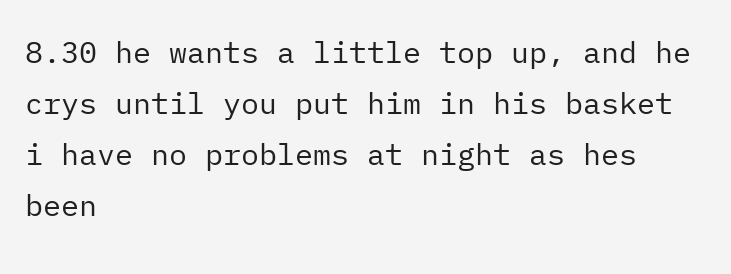8.30 he wants a little top up, and he crys until you put him in his basket i have no problems at night as hes been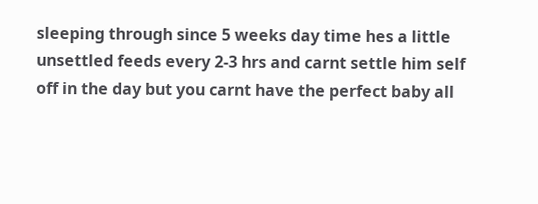sleeping through since 5 weeks day time hes a little unsettled feeds every 2-3 hrs and carnt settle him self off in the day but you carnt have the perfect baby all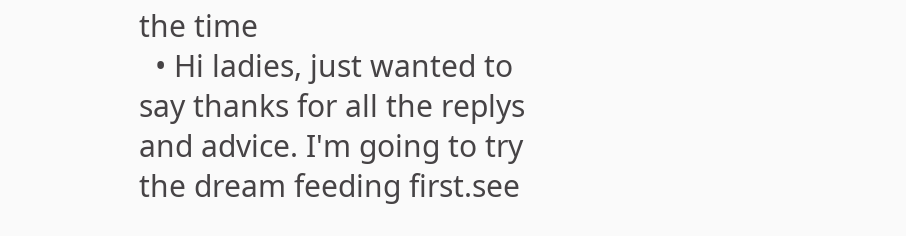the time
  • Hi ladies, just wanted to say thanks for all the replys and advice. I'm going to try the dream feeding first.see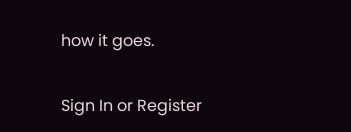how it goes.

Sign In or Register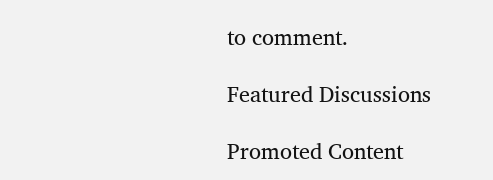to comment.

Featured Discussions

Promoted Content